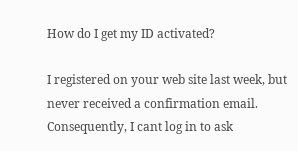How do I get my ID activated?

I registered on your web site last week, but never received a confirmation email. Consequently, I cant log in to ask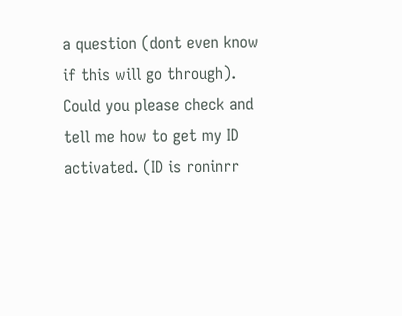a question (dont even know if this will go through). Could you please check and tell me how to get my ID activated. (ID is roninrr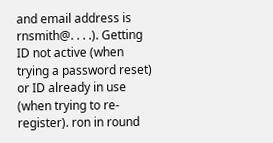and email address is rnsmith@. . . .). Getting ID not active (when trying a password reset) or ID already in use (when trying to re-register). ron in round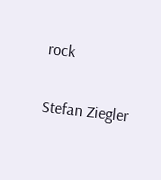rock

Stefan Ziegler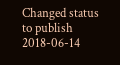Changed status to publish 2018-06-14